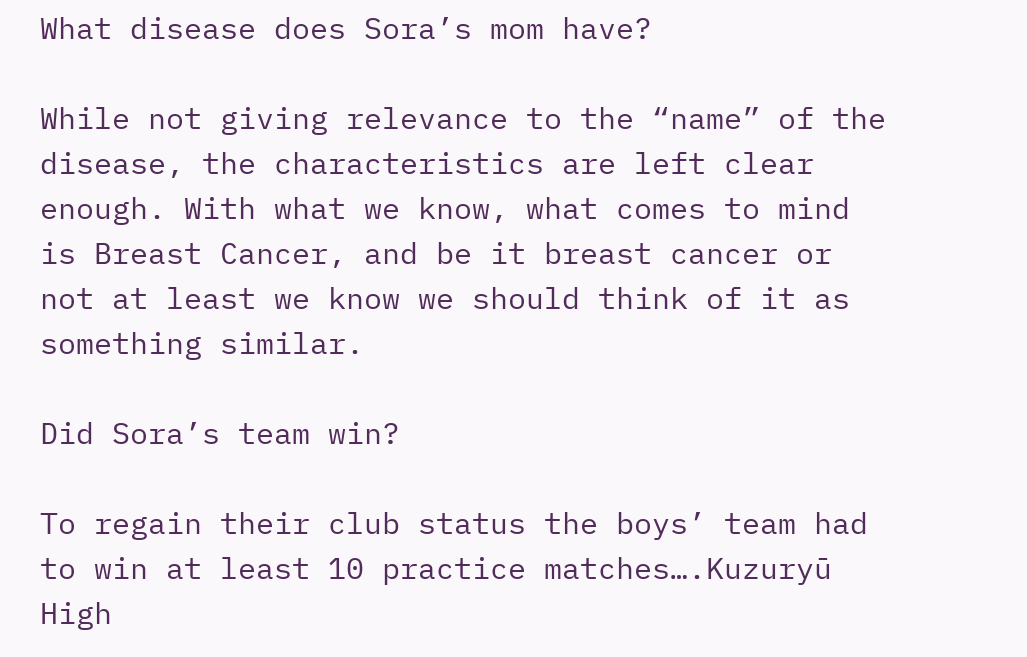What disease does Sora’s mom have?

While not giving relevance to the “name” of the disease, the characteristics are left clear enough. With what we know, what comes to mind is Breast Cancer, and be it breast cancer or not at least we know we should think of it as something similar.

Did Sora’s team win?

To regain their club status the boys’ team had to win at least 10 practice matches….Kuzuryū High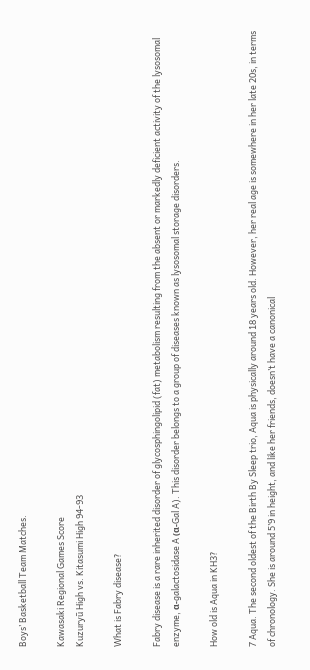Boys’ Basketball Team Matches.

Kawasaki Regional Games Score
Kuzuryū High vs. Kitasumi High 94-93

What is Fabry disease?

Fabry disease is a rare inherited disorder of glycosphingolipid (fat) metabolism resulting from the absent or markedly deficient activity of the lysosomal enzyme, α-galactosidase A (α-Gal A). This disorder belongs to a group of diseases known as lysosomal storage disorders.

How old is Aqua in KH3?

7 Aqua. The second oldest of the Birth By Sleep trio, Aqua is physically around 18 years old. However, her real age is somewhere in her late 20s, in terms of chronology. She is around 5’9 in height, and like her friends, doesn’t have a canonical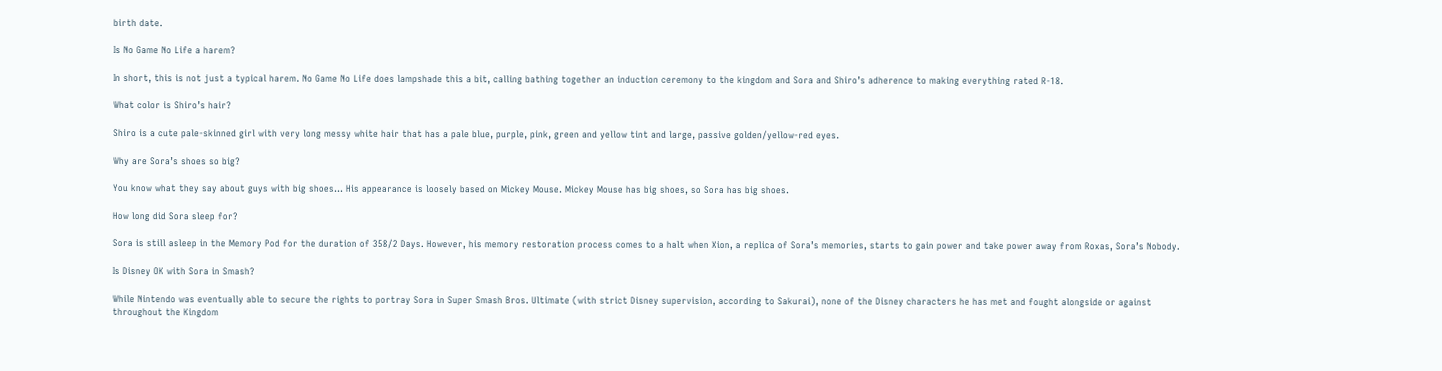birth date.

Is No Game No Life a harem?

In short, this is not just a typical harem. No Game No Life does lampshade this a bit, calling bathing together an induction ceremony to the kingdom and Sora and Shiro’s adherence to making everything rated R-18.

What color is Shiro’s hair?

Shiro is a cute pale-skinned girl with very long messy white hair that has a pale blue, purple, pink, green and yellow tint and large, passive golden/yellow-red eyes.

Why are Sora’s shoes so big?

You know what they say about guys with big shoes… His appearance is loosely based on Mickey Mouse. Mickey Mouse has big shoes, so Sora has big shoes.

How long did Sora sleep for?

Sora is still asleep in the Memory Pod for the duration of 358/2 Days. However, his memory restoration process comes to a halt when Xion, a replica of Sora’s memories, starts to gain power and take power away from Roxas, Sora’s Nobody.

Is Disney OK with Sora in Smash?

While Nintendo was eventually able to secure the rights to portray Sora in Super Smash Bros. Ultimate (with strict Disney supervision, according to Sakurai), none of the Disney characters he has met and fought alongside or against throughout the Kingdom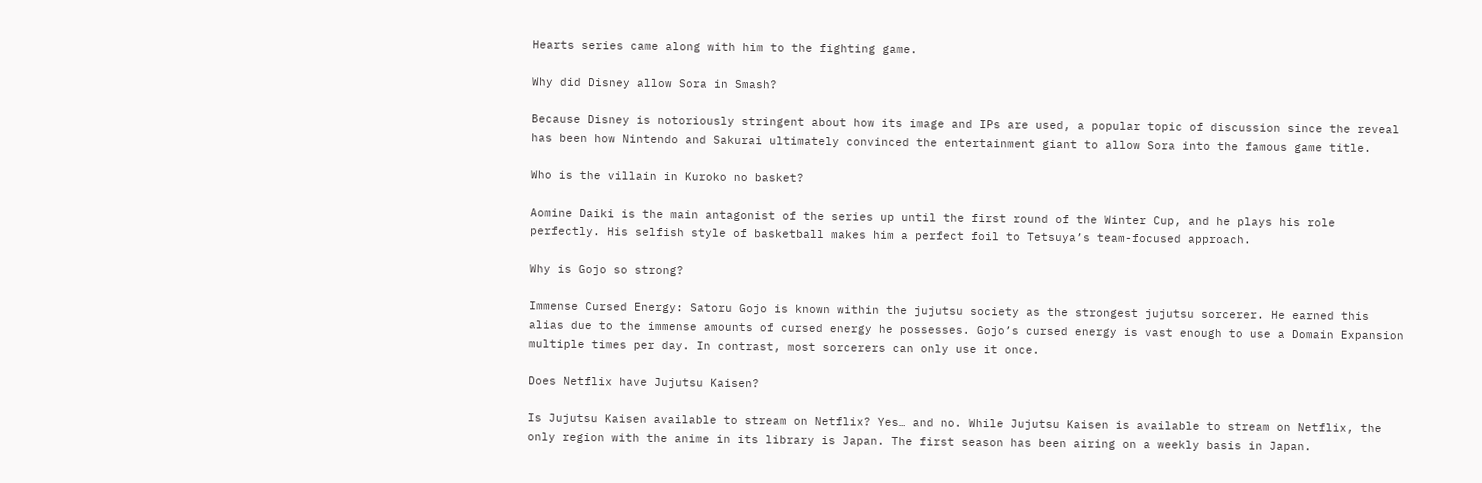Hearts series came along with him to the fighting game.

Why did Disney allow Sora in Smash?

Because Disney is notoriously stringent about how its image and IPs are used, a popular topic of discussion since the reveal has been how Nintendo and Sakurai ultimately convinced the entertainment giant to allow Sora into the famous game title.

Who is the villain in Kuroko no basket?

Aomine Daiki is the main antagonist of the series up until the first round of the Winter Cup, and he plays his role perfectly. His selfish style of basketball makes him a perfect foil to Tetsuya’s team-focused approach.

Why is Gojo so strong?

Immense Cursed Energy: Satoru Gojo is known within the jujutsu society as the strongest jujutsu sorcerer. He earned this alias due to the immense amounts of cursed energy he possesses. Gojo’s cursed energy is vast enough to use a Domain Expansion multiple times per day. In contrast, most sorcerers can only use it once.

Does Netflix have Jujutsu Kaisen?

Is Jujutsu Kaisen available to stream on Netflix? Yes… and no. While Jujutsu Kaisen is available to stream on Netflix, the only region with the anime in its library is Japan. The first season has been airing on a weekly basis in Japan.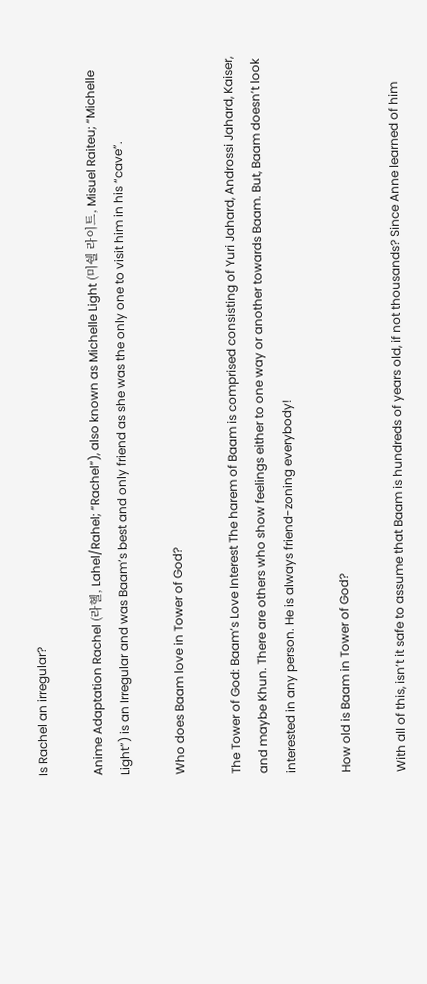Is Rachel an irregular?

Anime Adaptation Rachel (라헬, Lahel/Rahel; “Rachel”), also known as Michelle Light (미쉘 라이트, Misuel Raiteu; “Michelle Light”) is an Irregular and was Baam’s best and only friend as she was the only one to visit him in his “cave”.

Who does Baam love in Tower of God?

The Tower of God: Baam’s Love Interest The harem of Baam is comprised consisting of Yuri Jahard, Androssi Jahard, Kaiser, and maybe Khun. There are others who show feelings either to one way or another towards Baam. But, Baam doesn’t look interested in any person. He is always friend-zoning everybody!

How old is Baam in Tower of God?

With all of this, isn’t it safe to assume that Baam is hundreds of years old, if not thousands? Since Anne learned of him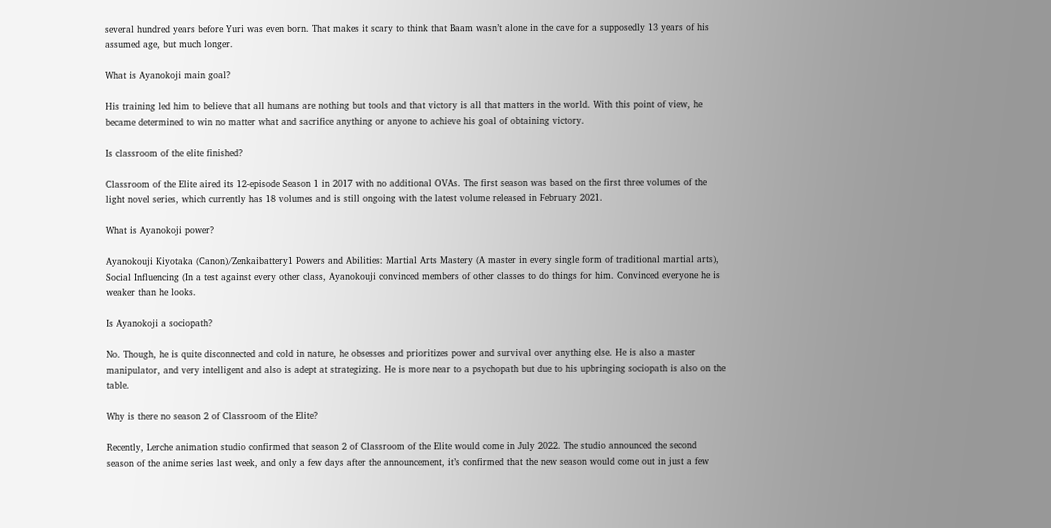several hundred years before Yuri was even born. That makes it scary to think that Baam wasn’t alone in the cave for a supposedly 13 years of his assumed age, but much longer.

What is Ayanokoji main goal?

His training led him to believe that all humans are nothing but tools and that victory is all that matters in the world. With this point of view, he became determined to win no matter what and sacrifice anything or anyone to achieve his goal of obtaining victory.

Is classroom of the elite finished?

Classroom of the Elite aired its 12-episode Season 1 in 2017 with no additional OVAs. The first season was based on the first three volumes of the light novel series, which currently has 18 volumes and is still ongoing with the latest volume released in February 2021.

What is Ayanokoji power?

Ayanokouji Kiyotaka (Canon)/Zenkaibattery1 Powers and Abilities: Martial Arts Mastery (A master in every single form of traditional martial arts), Social Influencing (In a test against every other class, Ayanokouji convinced members of other classes to do things for him. Convinced everyone he is weaker than he looks.

Is Ayanokoji a sociopath?

No. Though, he is quite disconnected and cold in nature, he obsesses and prioritizes power and survival over anything else. He is also a master manipulator, and very intelligent and also is adept at strategizing. He is more near to a psychopath but due to his upbringing sociopath is also on the table.

Why is there no season 2 of Classroom of the Elite?

Recently, Lerche animation studio confirmed that season 2 of Classroom of the Elite would come in July 2022. The studio announced the second season of the anime series last week, and only a few days after the announcement, it’s confirmed that the new season would come out in just a few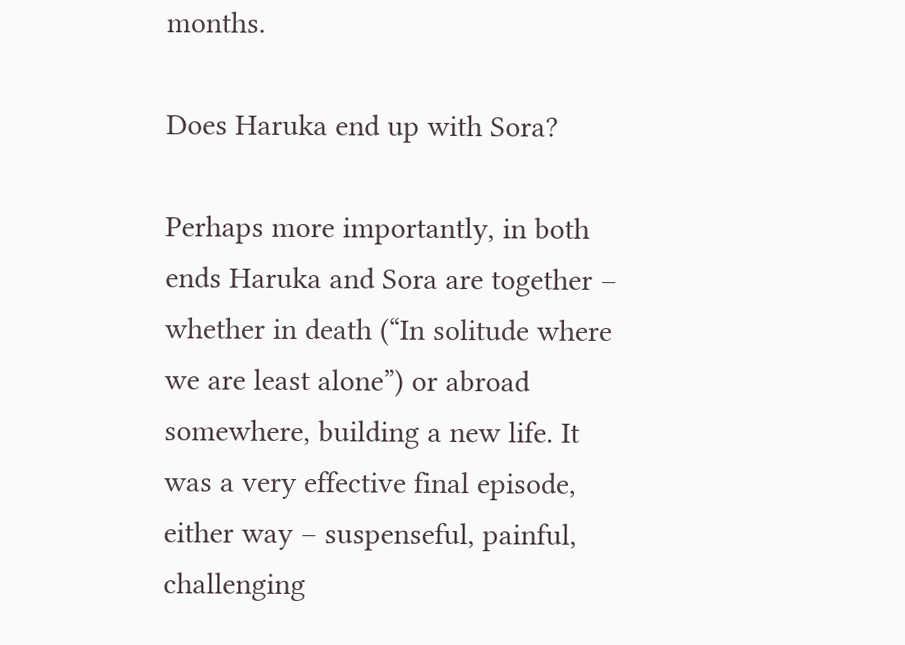months.

Does Haruka end up with Sora?

Perhaps more importantly, in both ends Haruka and Sora are together – whether in death (“In solitude where we are least alone”) or abroad somewhere, building a new life. It was a very effective final episode, either way – suspenseful, painful, challenging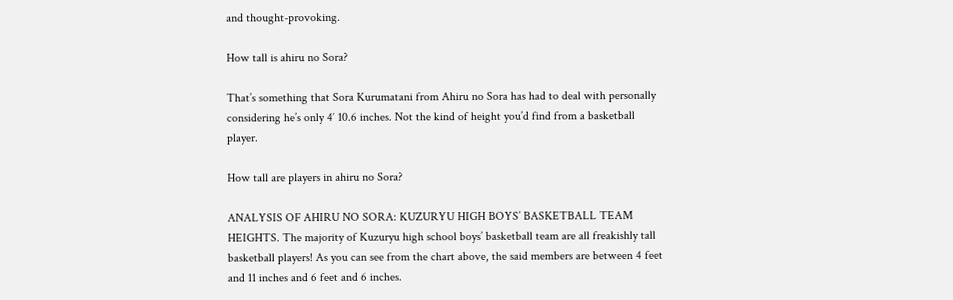and thought-provoking.

How tall is ahiru no Sora?

That’s something that Sora Kurumatani from Ahiru no Sora has had to deal with personally considering he’s only 4′ 10.6 inches. Not the kind of height you’d find from a basketball player.

How tall are players in ahiru no Sora?

ANALYSIS OF AHIRU NO SORA: KUZURYU HIGH BOYS’ BASKETBALL TEAM HEIGHTS. The majority of Kuzuryu high school boys’ basketball team are all freakishly tall basketball players! As you can see from the chart above, the said members are between 4 feet and 11 inches and 6 feet and 6 inches.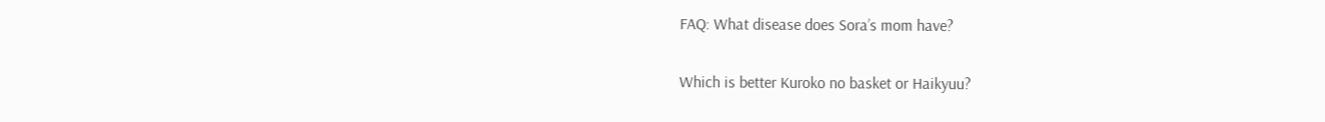FAQ: What disease does Sora’s mom have?

Which is better Kuroko no basket or Haikyuu?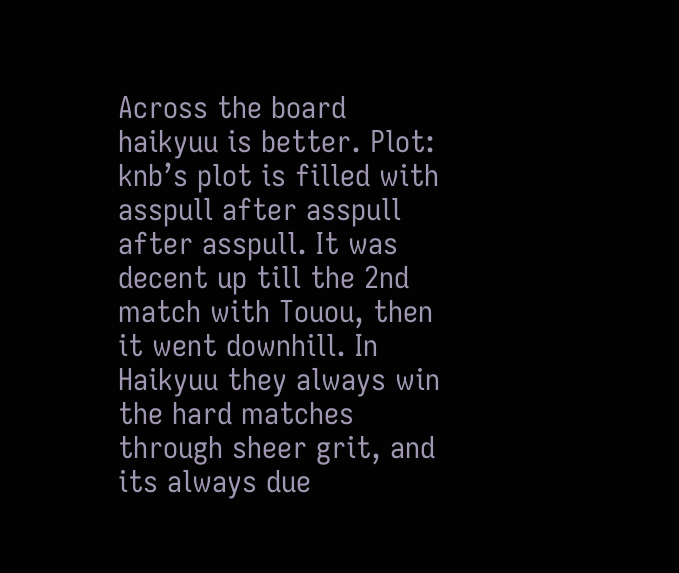Across the board haikyuu is better. Plot: knb’s plot is filled with asspull after asspull after asspull. It was decent up till the 2nd match with Touou, then it went downhill. In Haikyuu they always win the hard matches through sheer grit, and its always due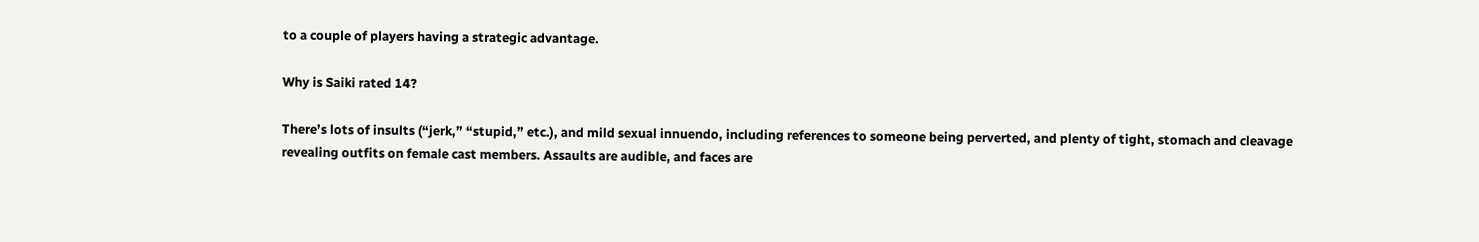to a couple of players having a strategic advantage.

Why is Saiki rated 14?

There’s lots of insults (“jerk,” “stupid,” etc.), and mild sexual innuendo, including references to someone being perverted, and plenty of tight, stomach and cleavage revealing outfits on female cast members. Assaults are audible, and faces are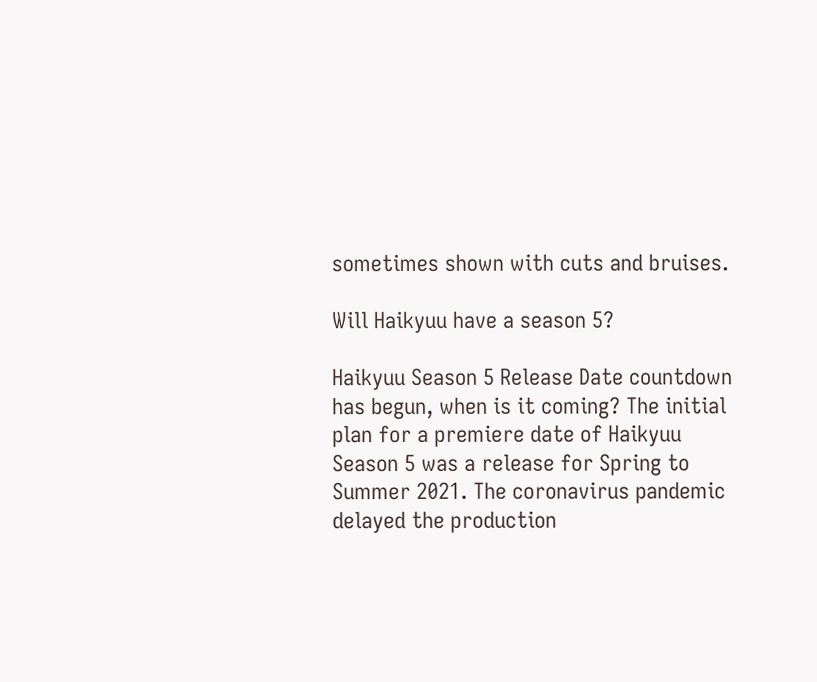sometimes shown with cuts and bruises.

Will Haikyuu have a season 5?

Haikyuu Season 5 Release Date countdown has begun, when is it coming? The initial plan for a premiere date of Haikyuu Season 5 was a release for Spring to Summer 2021. The coronavirus pandemic delayed the production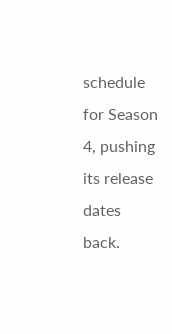schedule for Season 4, pushing its release dates back.